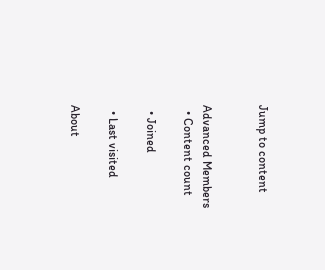Jump to content


Advanced Members
  • Content count

  • Joined

  • Last visited

About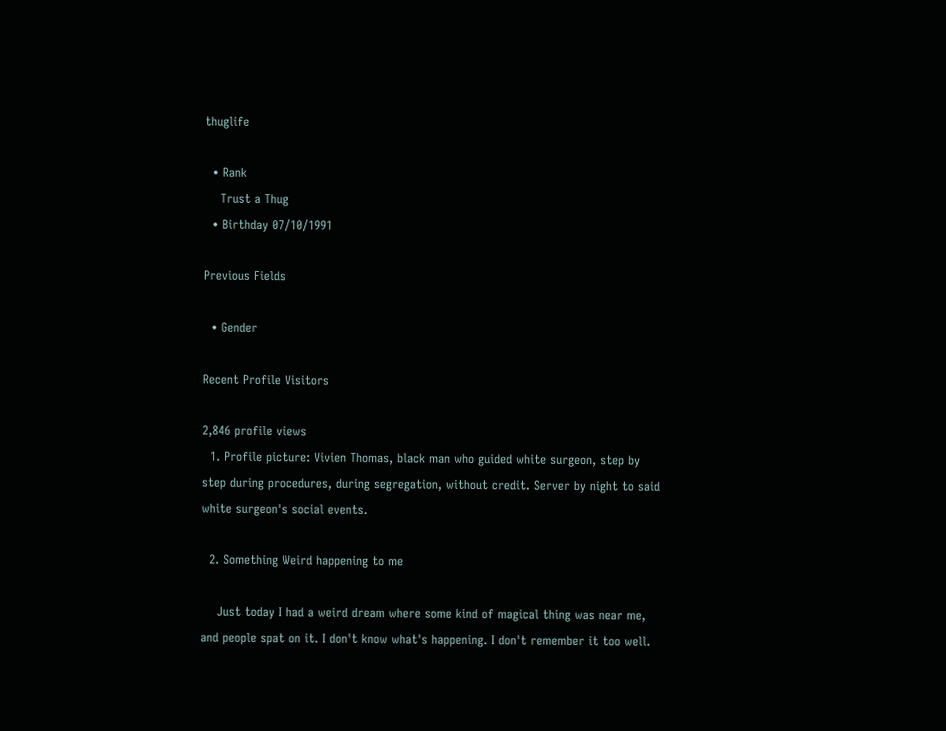thuglife

  • Rank
    Trust a Thug
  • Birthday 07/10/1991

Previous Fields

  • Gender

Recent Profile Visitors

2,846 profile views
  1. Profile picture: Vivien Thomas, black man who guided white surgeon, step by step during procedures, during segregation, without credit. Server by night to said white surgeon's social events.

  2. Something Weird happening to me

    Just today I had a weird dream where some kind of magical thing was near me, and people spat on it. I don't know what's happening. I don't remember it too well.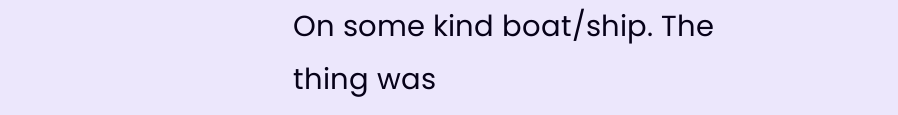On some kind boat/ship. The thing was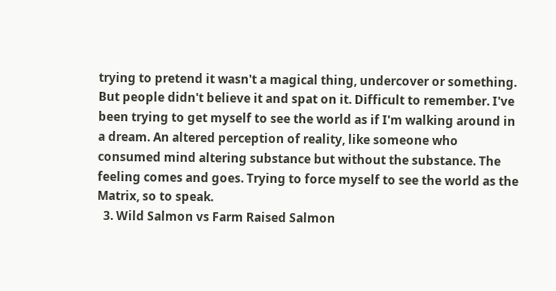trying to pretend it wasn't a magical thing, undercover or something. But people didn't believe it and spat on it. Difficult to remember. I've been trying to get myself to see the world as if I'm walking around in a dream. An altered perception of reality, like someone who consumed mind altering substance but without the substance. The feeling comes and goes. Trying to force myself to see the world as the Matrix, so to speak.
  3. Wild Salmon vs Farm Raised Salmon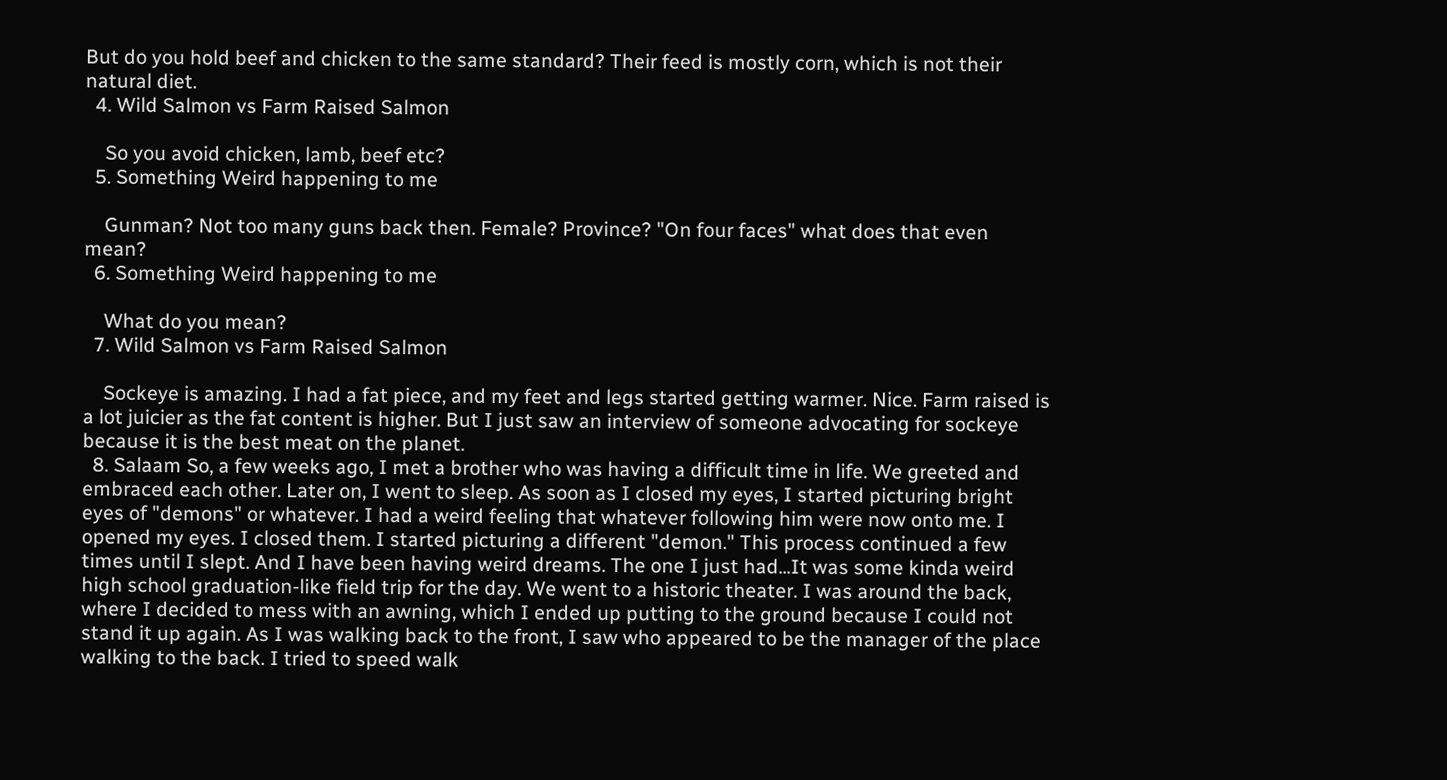But do you hold beef and chicken to the same standard? Their feed is mostly corn, which is not their natural diet.
  4. Wild Salmon vs Farm Raised Salmon

    So you avoid chicken, lamb, beef etc?
  5. Something Weird happening to me

    Gunman? Not too many guns back then. Female? Province? "On four faces" what does that even mean?
  6. Something Weird happening to me

    What do you mean?
  7. Wild Salmon vs Farm Raised Salmon

    Sockeye is amazing. I had a fat piece, and my feet and legs started getting warmer. Nice. Farm raised is a lot juicier as the fat content is higher. But I just saw an interview of someone advocating for sockeye because it is the best meat on the planet.
  8. Salaam So, a few weeks ago, I met a brother who was having a difficult time in life. We greeted and embraced each other. Later on, I went to sleep. As soon as I closed my eyes, I started picturing bright eyes of "demons" or whatever. I had a weird feeling that whatever following him were now onto me. I opened my eyes. I closed them. I started picturing a different "demon." This process continued a few times until I slept. And I have been having weird dreams. The one I just had...It was some kinda weird high school graduation-like field trip for the day. We went to a historic theater. I was around the back, where I decided to mess with an awning, which I ended up putting to the ground because I could not stand it up again. As I was walking back to the front, I saw who appeared to be the manager of the place walking to the back. I tried to speed walk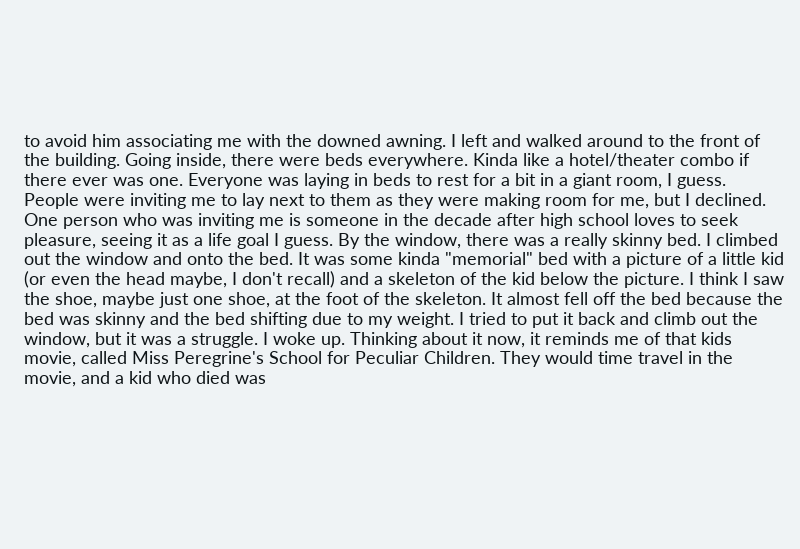to avoid him associating me with the downed awning. I left and walked around to the front of the building. Going inside, there were beds everywhere. Kinda like a hotel/theater combo if there ever was one. Everyone was laying in beds to rest for a bit in a giant room, I guess. People were inviting me to lay next to them as they were making room for me, but I declined. One person who was inviting me is someone in the decade after high school loves to seek pleasure, seeing it as a life goal I guess. By the window, there was a really skinny bed. I climbed out the window and onto the bed. It was some kinda "memorial" bed with a picture of a little kid (or even the head maybe, I don't recall) and a skeleton of the kid below the picture. I think I saw the shoe, maybe just one shoe, at the foot of the skeleton. It almost fell off the bed because the bed was skinny and the bed shifting due to my weight. I tried to put it back and climb out the window, but it was a struggle. I woke up. Thinking about it now, it reminds me of that kids movie, called Miss Peregrine's School for Peculiar Children. They would time travel in the movie, and a kid who died was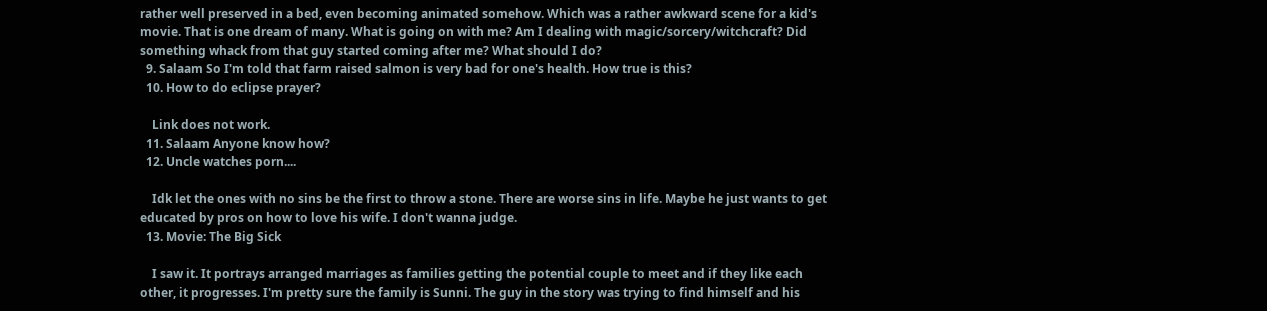rather well preserved in a bed, even becoming animated somehow. Which was a rather awkward scene for a kid's movie. That is one dream of many. What is going on with me? Am I dealing with magic/sorcery/witchcraft? Did something whack from that guy started coming after me? What should I do?
  9. Salaam So I'm told that farm raised salmon is very bad for one's health. How true is this?
  10. How to do eclipse prayer?

    Link does not work.
  11. Salaam Anyone know how?
  12. Uncle watches porn....

    Idk let the ones with no sins be the first to throw a stone. There are worse sins in life. Maybe he just wants to get educated by pros on how to love his wife. I don't wanna judge.
  13. Movie: The Big Sick

    I saw it. It portrays arranged marriages as families getting the potential couple to meet and if they like each other, it progresses. I'm pretty sure the family is Sunni. The guy in the story was trying to find himself and his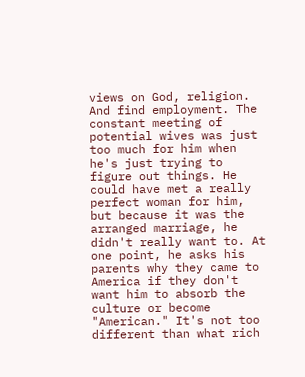views on God, religion. And find employment. The constant meeting of potential wives was just too much for him when he's just trying to figure out things. He could have met a really perfect woman for him, but because it was the arranged marriage, he didn't really want to. At one point, he asks his parents why they came to America if they don't want him to absorb the culture or become "American." It's not too different than what rich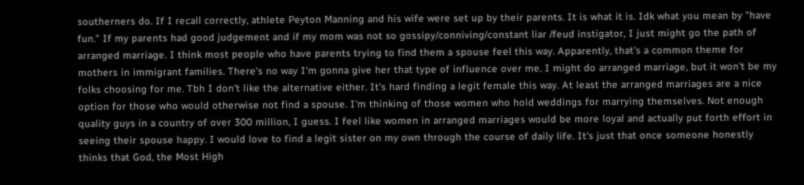southerners do. If I recall correctly, athlete Peyton Manning and his wife were set up by their parents. It is what it is. Idk what you mean by "have fun." If my parents had good judgement and if my mom was not so gossipy/conniving/constant liar /feud instigator, I just might go the path of arranged marriage. I think most people who have parents trying to find them a spouse feel this way. Apparently, that's a common theme for mothers in immigrant families. There's no way I'm gonna give her that type of influence over me. I might do arranged marriage, but it won't be my folks choosing for me. Tbh I don't like the alternative either. It's hard finding a legit female this way. At least the arranged marriages are a nice option for those who would otherwise not find a spouse. I'm thinking of those women who hold weddings for marrying themselves. Not enough quality guys in a country of over 300 million, I guess. I feel like women in arranged marriages would be more loyal and actually put forth effort in seeing their spouse happy. I would love to find a legit sister on my own through the course of daily life. It's just that once someone honestly thinks that God, the Most High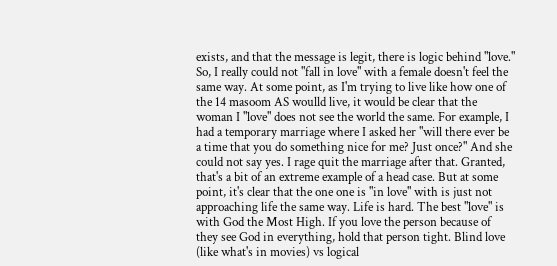exists, and that the message is legit, there is logic behind "love." So, I really could not "fall in love" with a female doesn't feel the same way. At some point, as I'm trying to live like how one of the 14 masoom AS woulld live, it would be clear that the woman I "love" does not see the world the same. For example, I had a temporary marriage where I asked her "will there ever be a time that you do something nice for me? Just once?" And she could not say yes. I rage quit the marriage after that. Granted, that's a bit of an extreme example of a head case. But at some point, it's clear that the one one is "in love" with is just not approaching life the same way. Life is hard. The best "love" is with God the Most High. If you love the person because of they see God in everything, hold that person tight. Blind love (like what's in movies) vs logical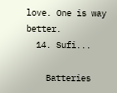love. One is way better.
  14. Sufi...

    Batteries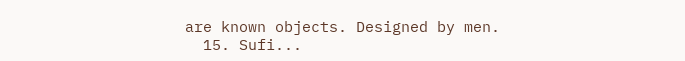are known objects. Designed by men.
  15. Sufi...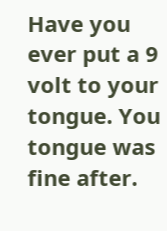Have you ever put a 9 volt to your tongue. You tongue was fine after.